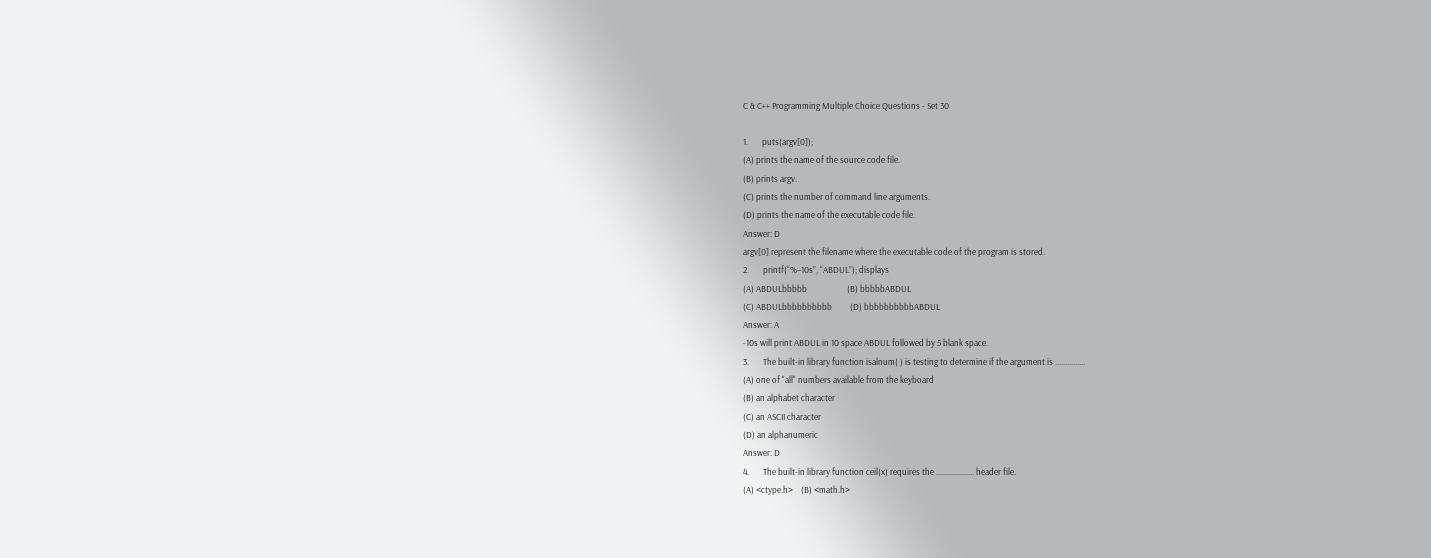C & C++ Programming Multiple Choice Questions - Set 30

1.       puts(argv[0]);
(A) prints the name of the source code file.
(B) prints argv.
(C) prints the number of command line arguments.
(D) prints the name of the executable code file.
Answer: D
argv[0] represent the filename where the executable code of the program is stored.
2.       printf(“%–10s”, “ABDUL”); displays
(A) ABDULbbbbb                    (B) bbbbbABDUL
(C) ABDULbbbbbbbbbb         (D) bbbbbbbbbbABDUL
Answer: A
-10s will print ABDUL in 10 space ABDUL followed by 5 blank space.
3.       The built-in library function isalnum( ) is testing to determine if the argument is ...............
(A) one of "all" numbers available from the keyboard
(B) an alphabet character
(C) an ASCII character
(D) an alphanumeric
Answer: D
4.       The built-in library function ceil(x) requires the ................... header file.
(A) <ctype.h>    (B) <math.h>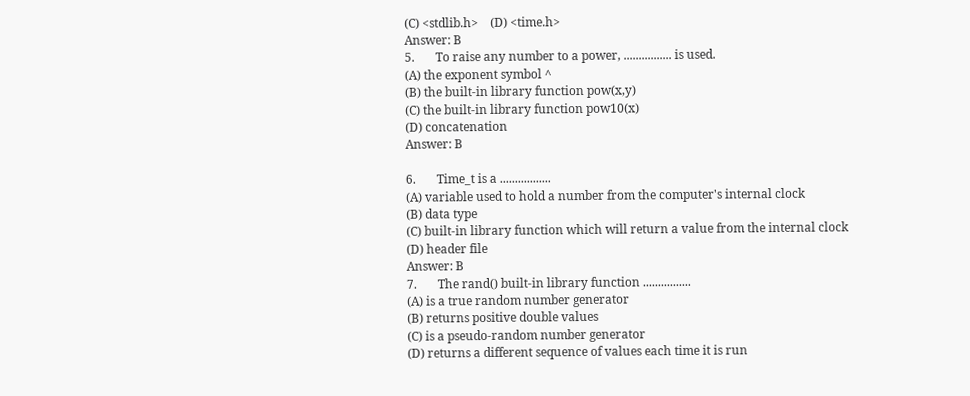(C) <stdlib.h>    (D) <time.h>
Answer: B
5.       To raise any number to a power, ................ is used.
(A) the exponent symbol ^
(B) the built-in library function pow(x,y)
(C) the built-in library function pow10(x)
(D) concatenation
Answer: B

6.       Time_t is a .................
(A) variable used to hold a number from the computer's internal clock
(B) data type
(C) built-in library function which will return a value from the internal clock
(D) header file
Answer: B
7.       The rand() built-in library function ................
(A) is a true random number generator
(B) returns positive double values
(C) is a pseudo-random number generator
(D) returns a different sequence of values each time it is run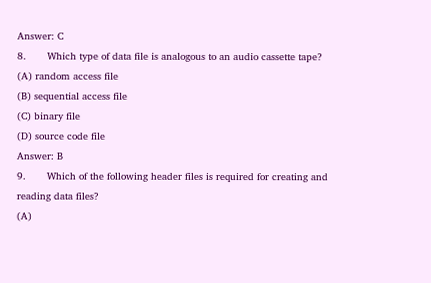Answer: C
8.       Which type of data file is analogous to an audio cassette tape?
(A) random access file
(B) sequential access file
(C) binary file
(D) source code file
Answer: B
9.       Which of the following header files is required for creating and reading data files?
(A)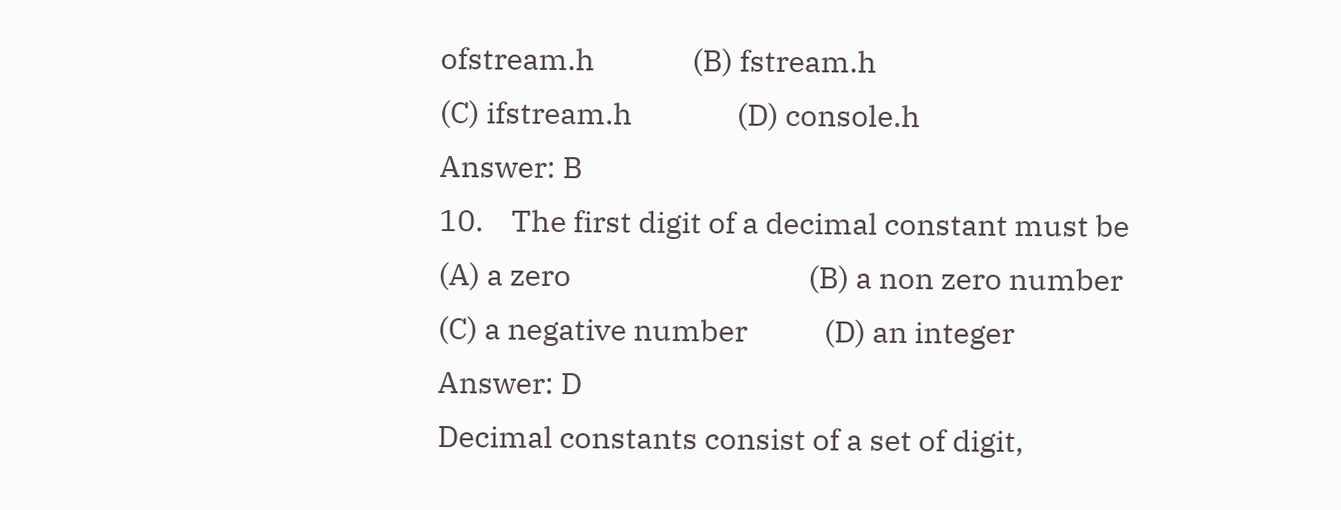ofstream.h              (B) fstream.h
(C) ifstream.h               (D) console.h
Answer: B
10.    The first digit of a decimal constant must be
(A) a zero                                  (B) a non zero number
(C) a negative number           (D) an integer
Answer: D
Decimal constants consist of a set of digit,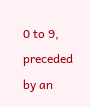0 to 9, preceded by an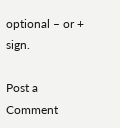optional – or + sign.

Post a Comment